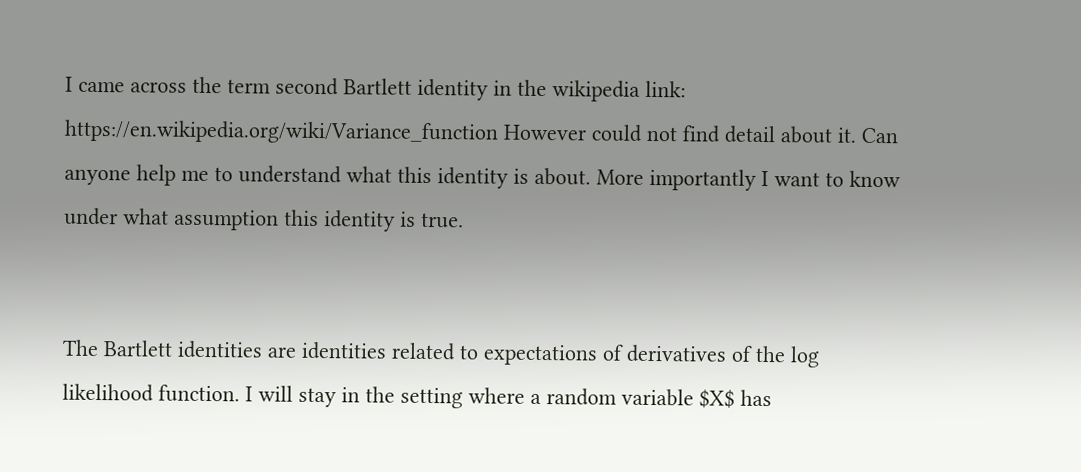I came across the term second Bartlett identity in the wikipedia link: https://en.wikipedia.org/wiki/Variance_function However could not find detail about it. Can anyone help me to understand what this identity is about. More importantly I want to know under what assumption this identity is true.


The Bartlett identities are identities related to expectations of derivatives of the log likelihood function. I will stay in the setting where a random variable $X$ has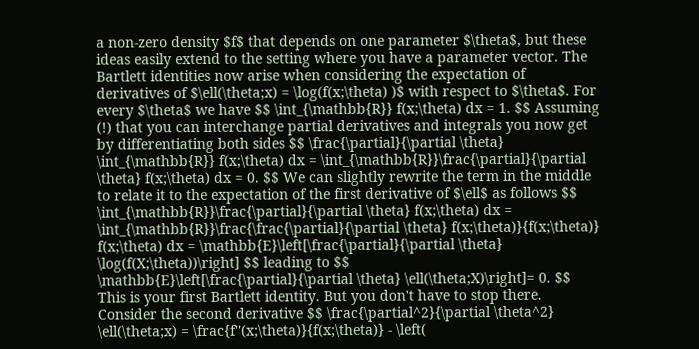a non-zero density $f$ that depends on one parameter $\theta$, but these ideas easily extend to the setting where you have a parameter vector. The Bartlett identities now arise when considering the expectation of derivatives of $\ell(\theta;x) = \log(f(x;\theta) )$ with respect to $\theta$. For every $\theta$ we have $$ \int_{\mathbb{R}} f(x;\theta) dx = 1. $$ Assuming (!) that you can interchange partial derivatives and integrals you now get by differentiating both sides $$ \frac{\partial}{\partial \theta} \int_{\mathbb{R}} f(x;\theta) dx = \int_{\mathbb{R}}\frac{\partial}{\partial \theta} f(x;\theta) dx = 0. $$ We can slightly rewrite the term in the middle to relate it to the expectation of the first derivative of $\ell$ as follows $$ \int_{\mathbb{R}}\frac{\partial}{\partial \theta} f(x;\theta) dx = \int_{\mathbb{R}}\frac{\frac{\partial}{\partial \theta} f(x;\theta)}{f(x;\theta)} f(x;\theta) dx = \mathbb{E}\left[\frac{\partial}{\partial \theta} \log(f(X;\theta))\right] $$ leading to $$ \mathbb{E}\left[\frac{\partial}{\partial \theta} \ell(\theta;X)\right]= 0. $$ This is your first Bartlett identity. But you don't have to stop there. Consider the second derivative $$ \frac{\partial^2}{\partial \theta^2} \ell(\theta;x) = \frac{f''(x;\theta)}{f(x;\theta)} - \left(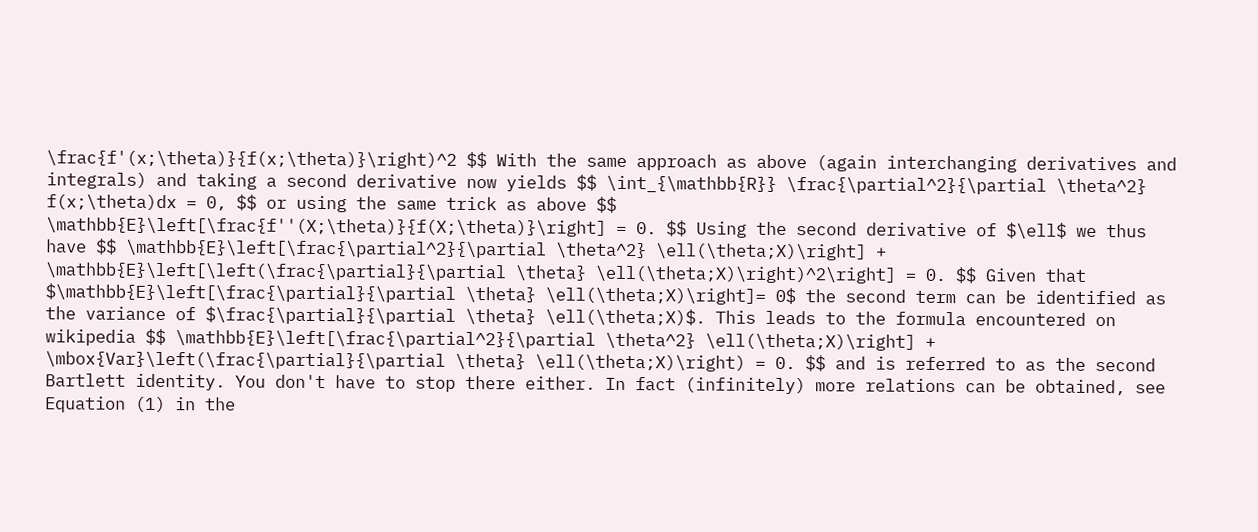\frac{f'(x;\theta)}{f(x;\theta)}\right)^2 $$ With the same approach as above (again interchanging derivatives and integrals) and taking a second derivative now yields $$ \int_{\mathbb{R}} \frac{\partial^2}{\partial \theta^2} f(x;\theta)dx = 0, $$ or using the same trick as above $$ \mathbb{E}\left[\frac{f''(X;\theta)}{f(X;\theta)}\right] = 0. $$ Using the second derivative of $\ell$ we thus have $$ \mathbb{E}\left[\frac{\partial^2}{\partial \theta^2} \ell(\theta;X)\right] + \mathbb{E}\left[\left(\frac{\partial}{\partial \theta} \ell(\theta;X)\right)^2\right] = 0. $$ Given that $\mathbb{E}\left[\frac{\partial}{\partial \theta} \ell(\theta;X)\right]= 0$ the second term can be identified as the variance of $\frac{\partial}{\partial \theta} \ell(\theta;X)$. This leads to the formula encountered on wikipedia $$ \mathbb{E}\left[\frac{\partial^2}{\partial \theta^2} \ell(\theta;X)\right] + \mbox{Var}\left(\frac{\partial}{\partial \theta} \ell(\theta;X)\right) = 0. $$ and is referred to as the second Bartlett identity. You don't have to stop there either. In fact (infinitely) more relations can be obtained, see Equation (1) in the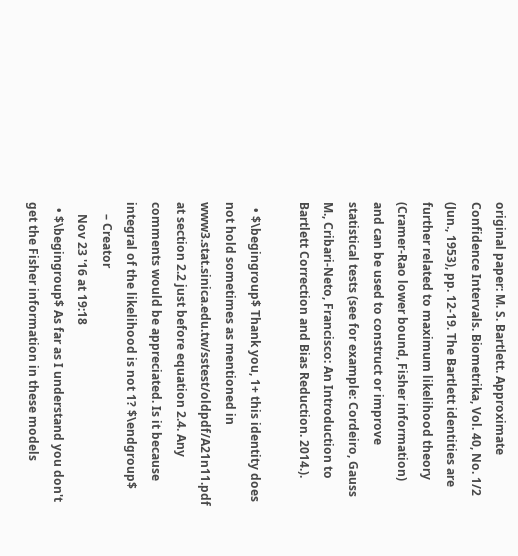original paper: M. S. Bartlett. Approximate Confidence Intervals. Biometrika, Vol. 40, No. 1/2 (Jun., 1953), pp. 12-19. The Bartlett identities are further related to maximum likelihood theory (Cramer-Rao lower bound, Fisher information) and can be used to construct or improve statistical tests (see for example: Cordeiro, Gauss M., Cribari-Neto, Francisco: An Introduction to Bartlett Correction and Bias Reduction. 2014.).

  • $\begingroup$ Thank you, 1+ this identity does not hold sometimes as mentioned in www3.stat.sinica.edu.tw/sstest/oldpdf/A21n11.pdf at section 2.2 just before equation 2.4. Any comments would be appreciated. Is it because integral of the likelihood is not 1? $\endgroup$
    – Creator
    Nov 23 '16 at 19:18
  • $\begingroup$ As far as I understand you don't get the Fisher information in these models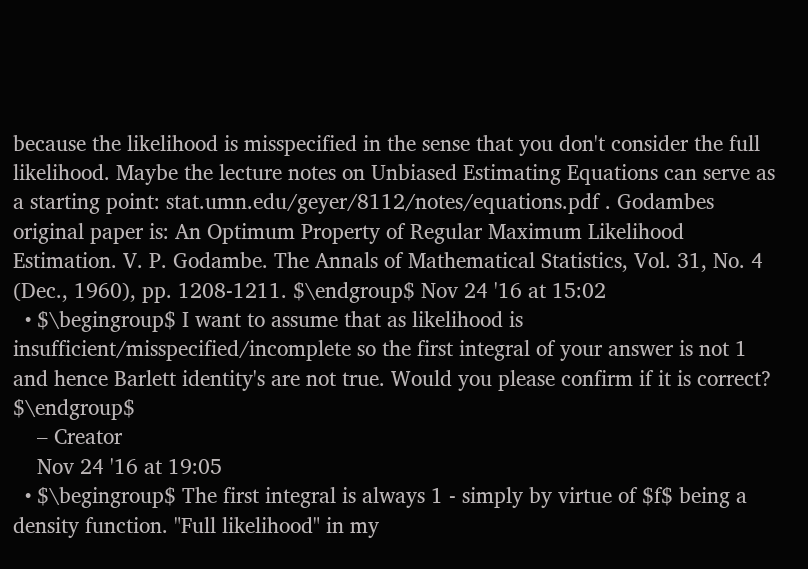because the likelihood is misspecified in the sense that you don't consider the full likelihood. Maybe the lecture notes on Unbiased Estimating Equations can serve as a starting point: stat.umn.edu/geyer/8112/notes/equations.pdf . Godambes original paper is: An Optimum Property of Regular Maximum Likelihood Estimation. V. P. Godambe. The Annals of Mathematical Statistics, Vol. 31, No. 4 (Dec., 1960), pp. 1208-1211. $\endgroup$ Nov 24 '16 at 15:02
  • $\begingroup$ I want to assume that as likelihood is insufficient/misspecified/incomplete so the first integral of your answer is not 1 and hence Barlett identity's are not true. Would you please confirm if it is correct? $\endgroup$
    – Creator
    Nov 24 '16 at 19:05
  • $\begingroup$ The first integral is always 1 - simply by virtue of $f$ being a density function. "Full likelihood" in my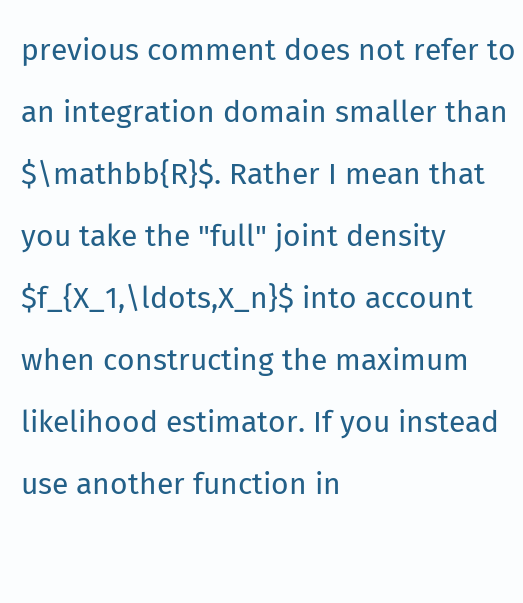previous comment does not refer to an integration domain smaller than $\mathbb{R}$. Rather I mean that you take the "full" joint density $f_{X_1,\ldots,X_n}$ into account when constructing the maximum likelihood estimator. If you instead use another function in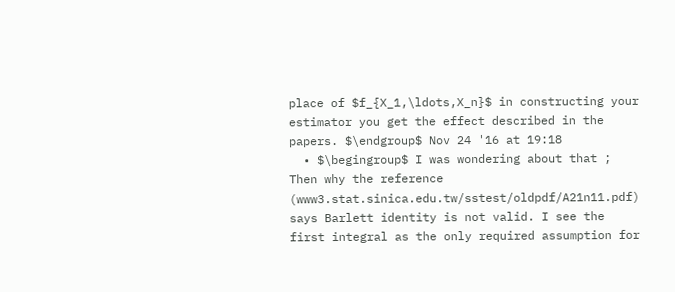place of $f_{X_1,\ldots,X_n}$ in constructing your estimator you get the effect described in the papers. $\endgroup$ Nov 24 '16 at 19:18
  • $\begingroup$ I was wondering about that ; Then why the reference (www3.stat.sinica.edu.tw/sstest/oldpdf/A21n11.pdf) says Barlett identity is not valid. I see the first integral as the only required assumption for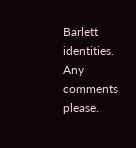Barlett identities. Any comments please.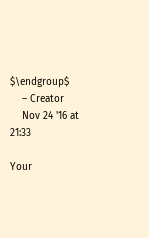$\endgroup$
    – Creator
    Nov 24 '16 at 21:33

Your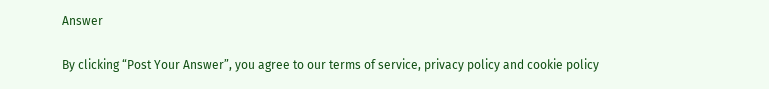Answer

By clicking “Post Your Answer”, you agree to our terms of service, privacy policy and cookie policy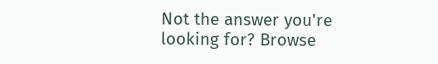Not the answer you're looking for? Browse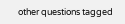other questions tagged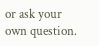or ask your own question.